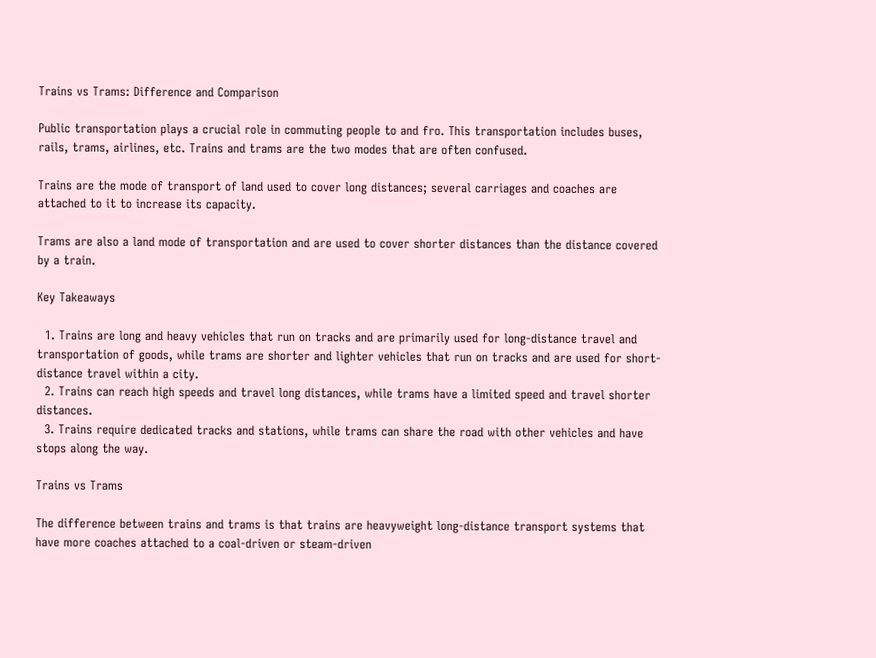Trains vs Trams: Difference and Comparison

Public transportation plays a crucial role in commuting people to and fro. This transportation includes buses, rails, trams, airlines, etc. Trains and trams are the two modes that are often confused.

Trains are the mode of transport of land used to cover long distances; several carriages and coaches are attached to it to increase its capacity.

Trams are also a land mode of transportation and are used to cover shorter distances than the distance covered by a train.

Key Takeaways

  1. Trains are long and heavy vehicles that run on tracks and are primarily used for long-distance travel and transportation of goods, while trams are shorter and lighter vehicles that run on tracks and are used for short-distance travel within a city.
  2. Trains can reach high speeds and travel long distances, while trams have a limited speed and travel shorter distances.
  3. Trains require dedicated tracks and stations, while trams can share the road with other vehicles and have stops along the way.

Trains vs Trams

The difference between trains and trams is that trains are heavyweight long-distance transport systems that have more coaches attached to a coal-driven or steam-driven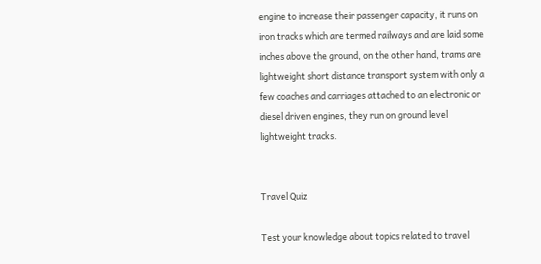engine to increase their passenger capacity, it runs on iron tracks which are termed railways and are laid some inches above the ground, on the other hand, trams are lightweight short distance transport system with only a few coaches and carriages attached to an electronic or diesel driven engines, they run on ground level lightweight tracks.


Travel Quiz

Test your knowledge about topics related to travel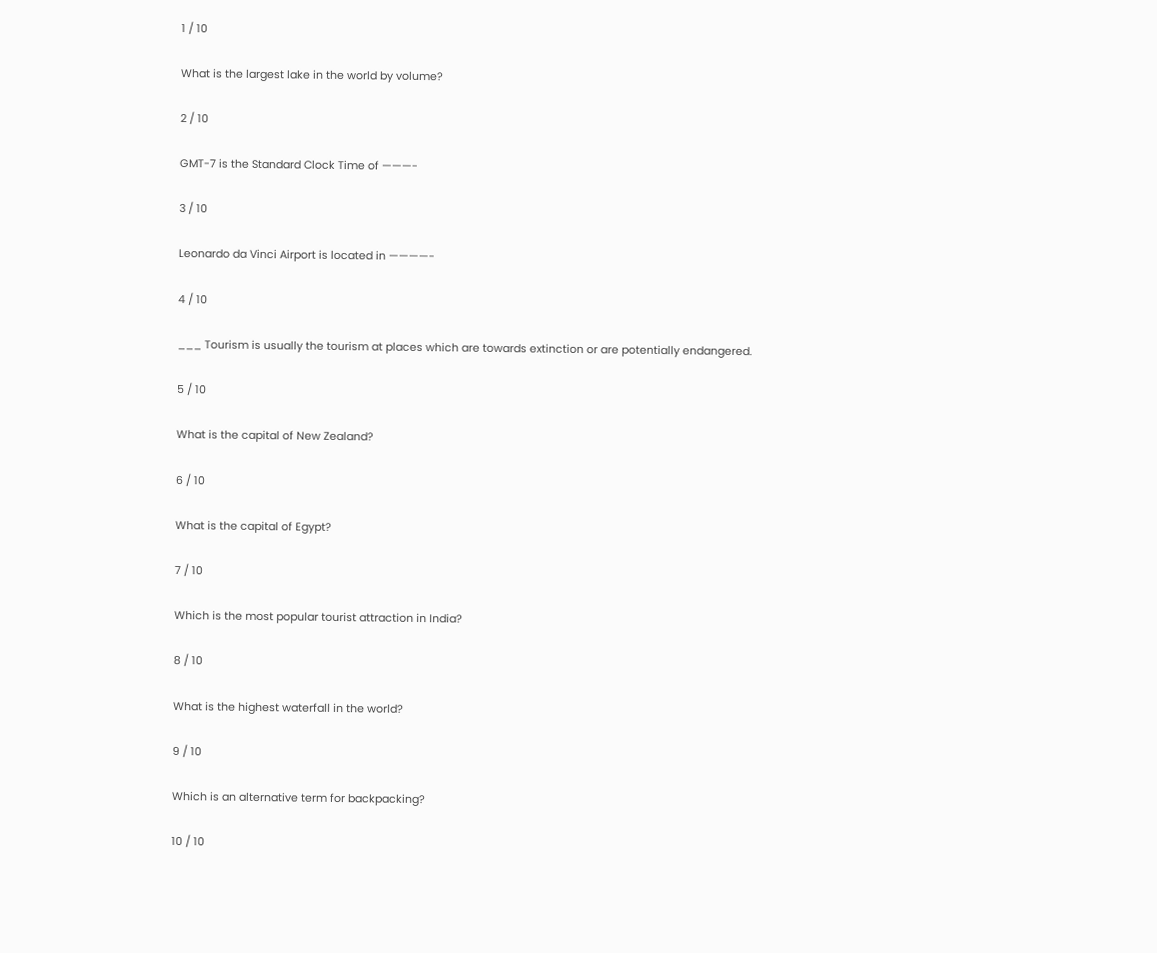1 / 10

What is the largest lake in the world by volume?

2 / 10

GMT-7 is the Standard Clock Time of ———-

3 / 10

Leonardo da Vinci Airport is located in ————-

4 / 10

___ Tourism is usually the tourism at places which are towards extinction or are potentially endangered.

5 / 10

What is the capital of New Zealand?

6 / 10

What is the capital of Egypt?

7 / 10

Which is the most popular tourist attraction in India?

8 / 10

What is the highest waterfall in the world?

9 / 10

Which is an alternative term for backpacking?

10 / 10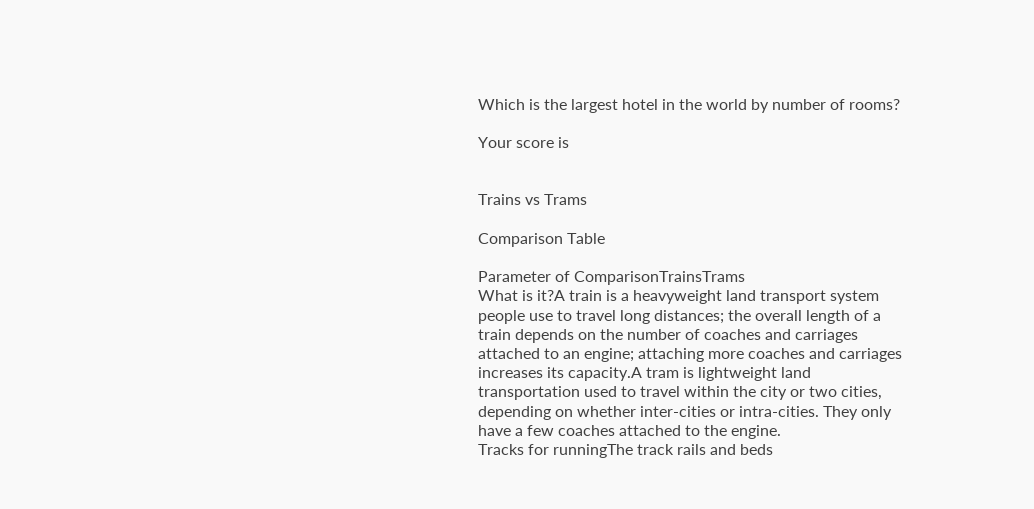Which is the largest hotel in the world by number of rooms?

Your score is


Trains vs Trams

Comparison Table

Parameter of ComparisonTrainsTrams
What is it?A train is a heavyweight land transport system people use to travel long distances; the overall length of a train depends on the number of coaches and carriages attached to an engine; attaching more coaches and carriages increases its capacity.A tram is lightweight land transportation used to travel within the city or two cities, depending on whether inter-cities or intra-cities. They only have a few coaches attached to the engine.
Tracks for runningThe track rails and beds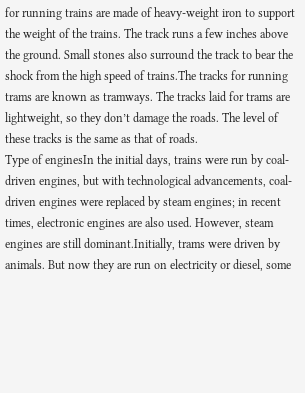for running trains are made of heavy-weight iron to support the weight of the trains. The track runs a few inches above the ground. Small stones also surround the track to bear the shock from the high speed of trains.The tracks for running trams are known as tramways. The tracks laid for trams are lightweight, so they don’t damage the roads. The level of these tracks is the same as that of roads.
Type of enginesIn the initial days, trains were run by coal-driven engines, but with technological advancements, coal-driven engines were replaced by steam engines; in recent times, electronic engines are also used. However, steam engines are still dominant.Initially, trams were driven by animals. But now they are run on electricity or diesel, some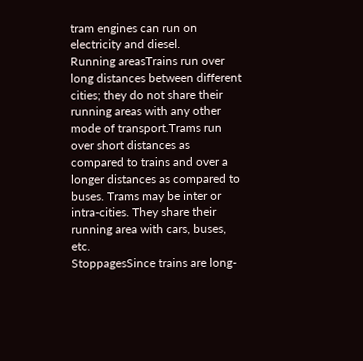tram engines can run on electricity and diesel.
Running areasTrains run over long distances between different cities; they do not share their running areas with any other mode of transport.Trams run over short distances as compared to trains and over a longer distances as compared to buses. Trams may be inter or intra-cities. They share their running area with cars, buses, etc.
StoppagesSince trains are long-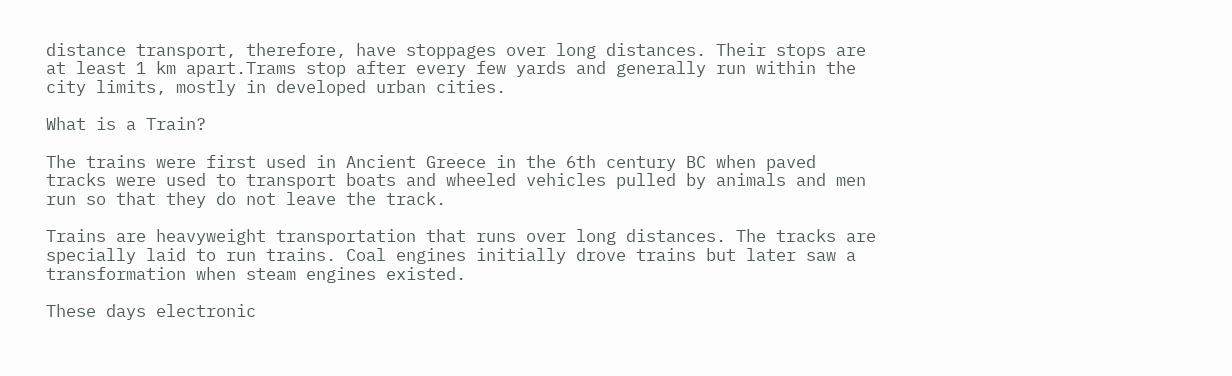distance transport, therefore, have stoppages over long distances. Their stops are at least 1 km apart.Trams stop after every few yards and generally run within the city limits, mostly in developed urban cities.

What is a Train?

The trains were first used in Ancient Greece in the 6th century BC when paved tracks were used to transport boats and wheeled vehicles pulled by animals and men run so that they do not leave the track.

Trains are heavyweight transportation that runs over long distances. The tracks are specially laid to run trains. Coal engines initially drove trains but later saw a transformation when steam engines existed.

These days electronic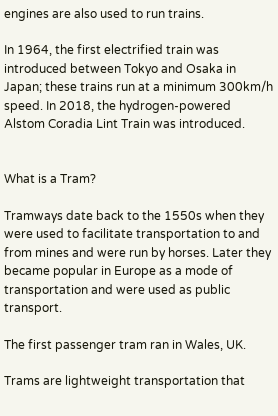engines are also used to run trains.

In 1964, the first electrified train was introduced between Tokyo and Osaka in Japan; these trains run at a minimum 300km/h speed. In 2018, the hydrogen-powered Alstom Coradia Lint Train was introduced.


What is a Tram?

Tramways date back to the 1550s when they were used to facilitate transportation to and from mines and were run by horses. Later they became popular in Europe as a mode of transportation and were used as public transport.

The first passenger tram ran in Wales, UK.

Trams are lightweight transportation that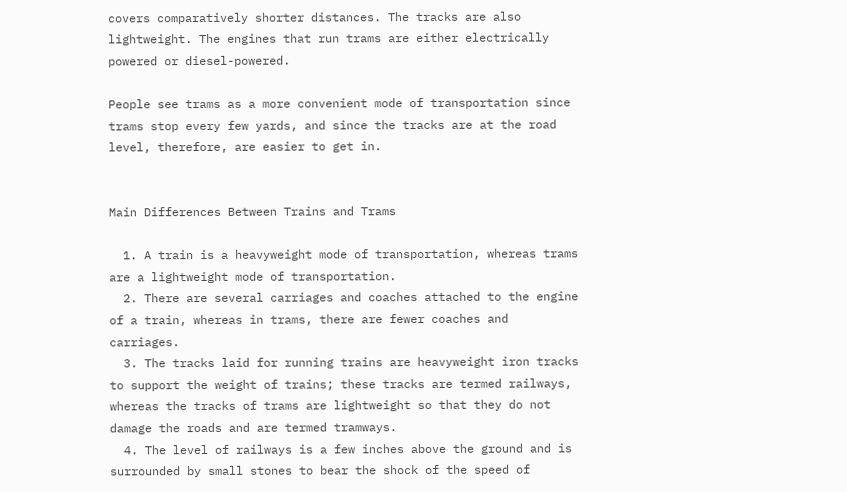covers comparatively shorter distances. The tracks are also lightweight. The engines that run trams are either electrically powered or diesel-powered.

People see trams as a more convenient mode of transportation since trams stop every few yards, and since the tracks are at the road level, therefore, are easier to get in.


Main Differences Between Trains and Trams

  1. A train is a heavyweight mode of transportation, whereas trams are a lightweight mode of transportation.
  2. There are several carriages and coaches attached to the engine of a train, whereas in trams, there are fewer coaches and carriages.
  3. The tracks laid for running trains are heavyweight iron tracks to support the weight of trains; these tracks are termed railways, whereas the tracks of trams are lightweight so that they do not damage the roads and are termed tramways.
  4. The level of railways is a few inches above the ground and is surrounded by small stones to bear the shock of the speed of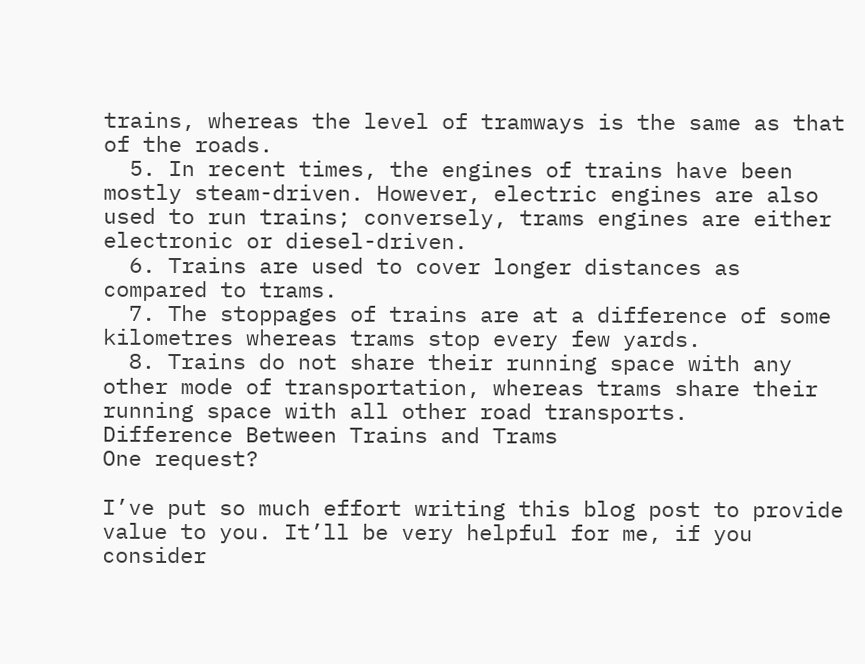trains, whereas the level of tramways is the same as that of the roads.
  5. In recent times, the engines of trains have been mostly steam-driven. However, electric engines are also used to run trains; conversely, trams engines are either electronic or diesel-driven.
  6. Trains are used to cover longer distances as compared to trams.
  7. The stoppages of trains are at a difference of some kilometres whereas trams stop every few yards.
  8. Trains do not share their running space with any other mode of transportation, whereas trams share their running space with all other road transports.
Difference Between Trains and Trams
One request?

I’ve put so much effort writing this blog post to provide value to you. It’ll be very helpful for me, if you consider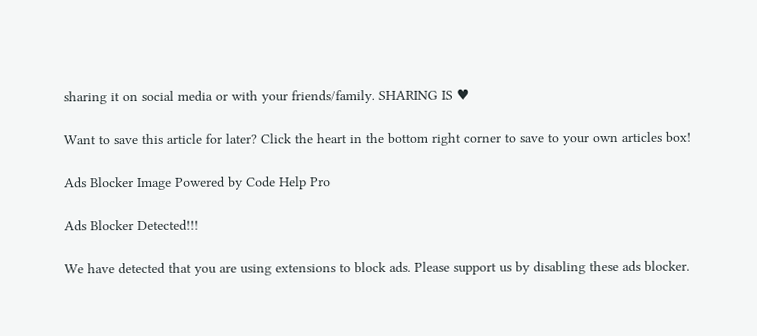sharing it on social media or with your friends/family. SHARING IS ♥

Want to save this article for later? Click the heart in the bottom right corner to save to your own articles box!

Ads Blocker Image Powered by Code Help Pro

Ads Blocker Detected!!!

We have detected that you are using extensions to block ads. Please support us by disabling these ads blocker.